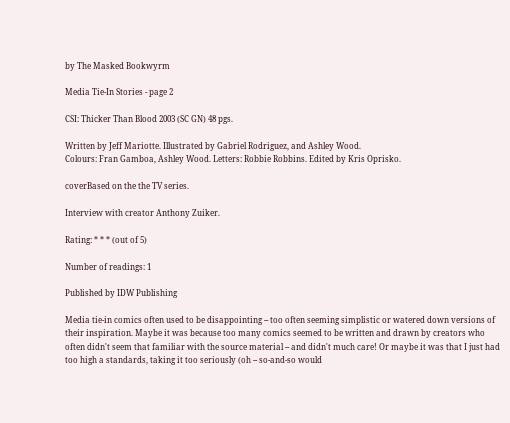by The Masked Bookwyrm

Media Tie-In Stories - page 2

CSI: Thicker Than Blood 2003 (SC GN) 48 pgs.

Written by Jeff Mariotte. Illustrated by Gabriel Rodriguez, and Ashley Wood.
Colours: Fran Gamboa, Ashley Wood. Letters: Robbie Robbins. Edited by Kris Oprisko.

coverBased on the the TV series.

Interview with creator Anthony Zuiker.

Rating: * * * (out of 5)

Number of readings: 1

Published by IDW Publishing

Media tie-in comics often used to be disappointing -- too often seeming simplistic or watered down versions of their inspiration. Maybe it was because too many comics seemed to be written and drawn by creators who often didn't seem that familiar with the source material -- and didn't much care! Or maybe it was that I just had too high a standards, taking it too seriously (oh -- so-and-so would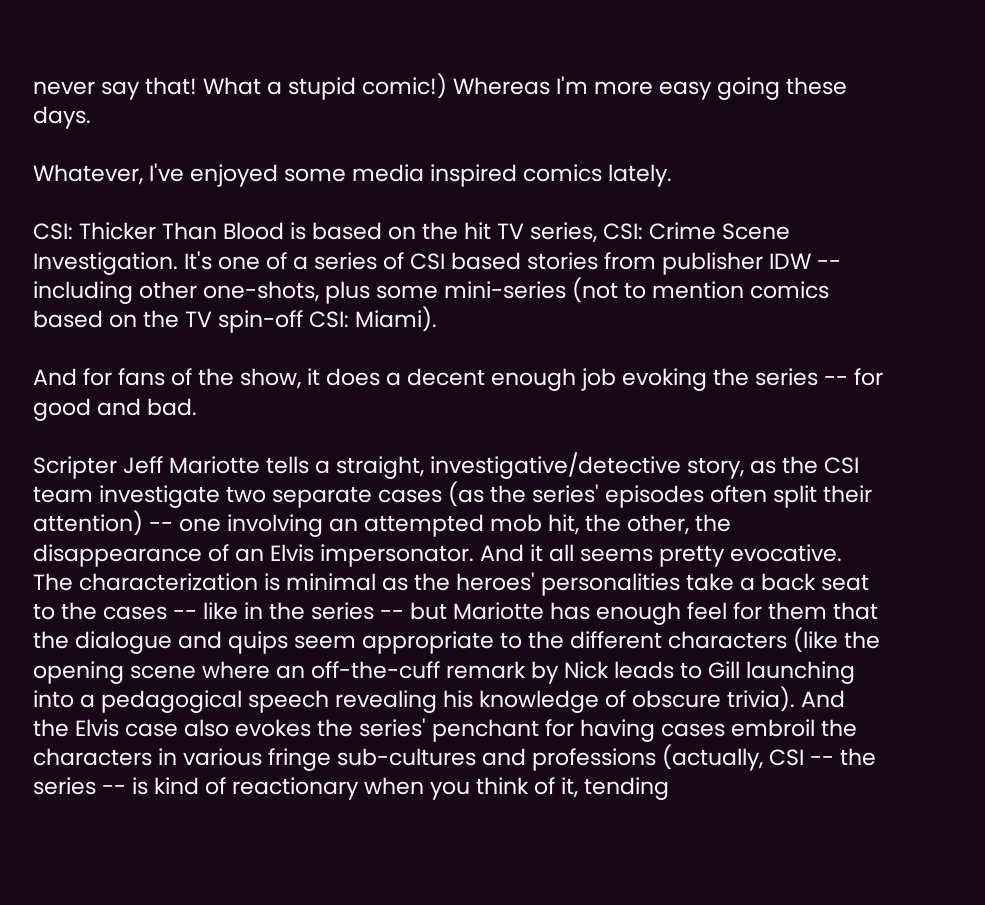never say that! What a stupid comic!) Whereas I'm more easy going these days.

Whatever, I've enjoyed some media inspired comics lately.

CSI: Thicker Than Blood is based on the hit TV series, CSI: Crime Scene Investigation. It's one of a series of CSI based stories from publisher IDW -- including other one-shots, plus some mini-series (not to mention comics based on the TV spin-off CSI: Miami).

And for fans of the show, it does a decent enough job evoking the series -- for good and bad.

Scripter Jeff Mariotte tells a straight, investigative/detective story, as the CSI team investigate two separate cases (as the series' episodes often split their attention) -- one involving an attempted mob hit, the other, the disappearance of an Elvis impersonator. And it all seems pretty evocative. The characterization is minimal as the heroes' personalities take a back seat to the cases -- like in the series -- but Mariotte has enough feel for them that the dialogue and quips seem appropriate to the different characters (like the opening scene where an off-the-cuff remark by Nick leads to Gill launching into a pedagogical speech revealing his knowledge of obscure trivia). And the Elvis case also evokes the series' penchant for having cases embroil the characters in various fringe sub-cultures and professions (actually, CSI -- the series -- is kind of reactionary when you think of it, tending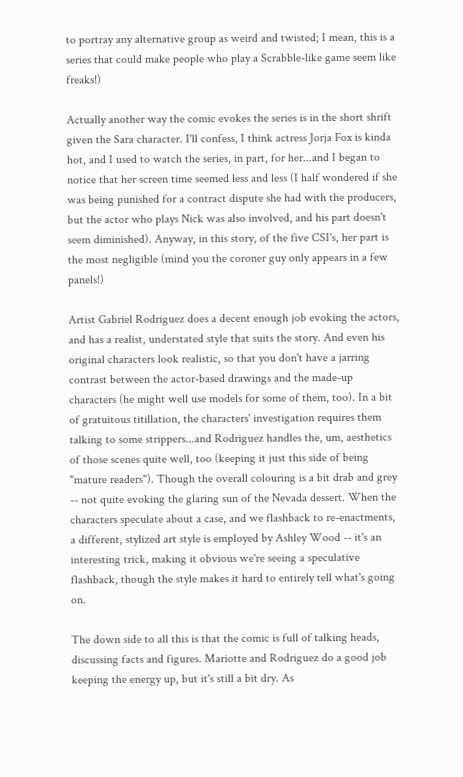to portray any alternative group as weird and twisted; I mean, this is a series that could make people who play a Scrabble-like game seem like freaks!)

Actually another way the comic evokes the series is in the short shrift given the Sara character. I'll confess, I think actress Jorja Fox is kinda hot, and I used to watch the series, in part, for her...and I began to notice that her screen time seemed less and less (I half wondered if she was being punished for a contract dispute she had with the producers, but the actor who plays Nick was also involved, and his part doesn't seem diminished). Anyway, in this story, of the five CSI's, her part is the most negligible (mind you the coroner guy only appears in a few panels!)

Artist Gabriel Rodriguez does a decent enough job evoking the actors, and has a realist, understated style that suits the story. And even his original characters look realistic, so that you don't have a jarring contrast between the actor-based drawings and the made-up characters (he might well use models for some of them, too). In a bit of gratuitous titillation, the characters' investigation requires them talking to some strippers...and Rodriguez handles the, um, aesthetics of those scenes quite well, too (keeping it just this side of being "mature readers"). Though the overall colouring is a bit drab and grey -- not quite evoking the glaring sun of the Nevada dessert. When the characters speculate about a case, and we flashback to re-enactments, a different, stylized art style is employed by Ashley Wood -- it's an interesting trick, making it obvious we're seeing a speculative flashback, though the style makes it hard to entirely tell what's going on.

The down side to all this is that the comic is full of talking heads, discussing facts and figures. Mariotte and Rodriguez do a good job keeping the energy up, but it's still a bit dry. As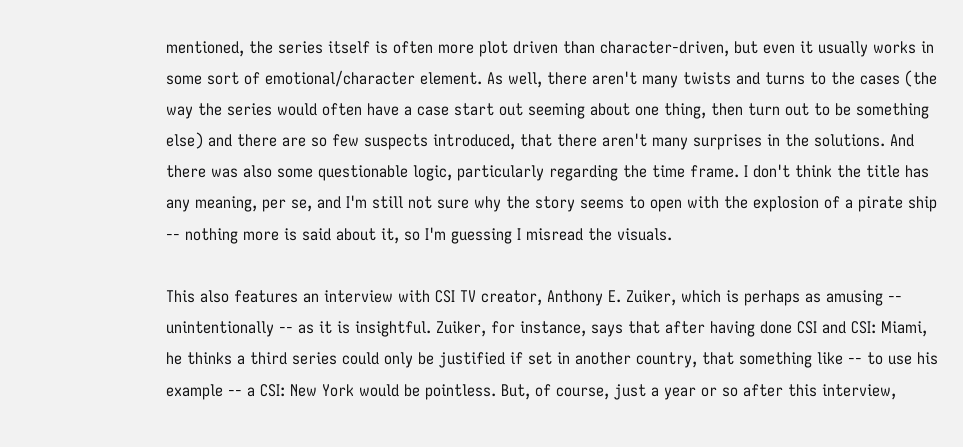mentioned, the series itself is often more plot driven than character-driven, but even it usually works in some sort of emotional/character element. As well, there aren't many twists and turns to the cases (the way the series would often have a case start out seeming about one thing, then turn out to be something else) and there are so few suspects introduced, that there aren't many surprises in the solutions. And there was also some questionable logic, particularly regarding the time frame. I don't think the title has any meaning, per se, and I'm still not sure why the story seems to open with the explosion of a pirate ship -- nothing more is said about it, so I'm guessing I misread the visuals.

This also features an interview with CSI TV creator, Anthony E. Zuiker, which is perhaps as amusing -- unintentionally -- as it is insightful. Zuiker, for instance, says that after having done CSI and CSI: Miami, he thinks a third series could only be justified if set in another country, that something like -- to use his example -- a CSI: New York would be pointless. But, of course, just a year or so after this interview,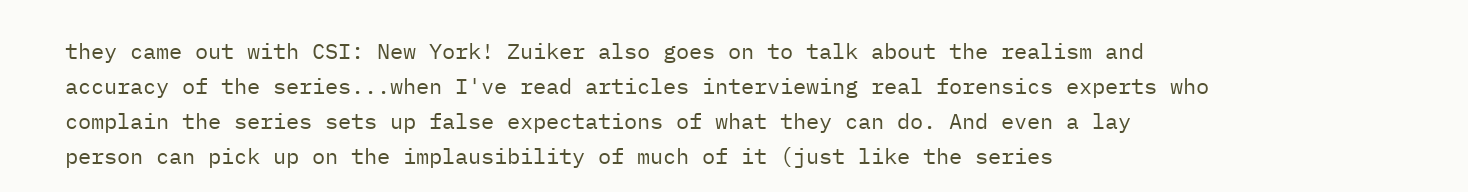they came out with CSI: New York! Zuiker also goes on to talk about the realism and accuracy of the series...when I've read articles interviewing real forensics experts who complain the series sets up false expectations of what they can do. And even a lay person can pick up on the implausibility of much of it (just like the series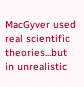MacGyver used real scientific theories...but in unrealistic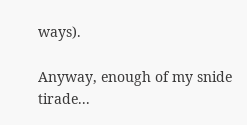ways).

Anyway, enough of my snide tirade...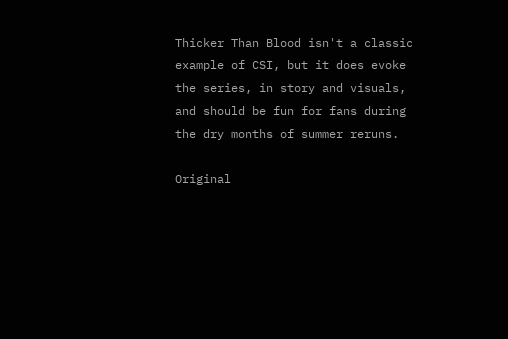Thicker Than Blood isn't a classic example of CSI, but it does evoke the series, in story and visuals, and should be fun for fans during the dry months of summer reruns.

Original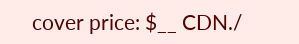cover price: $__ CDN./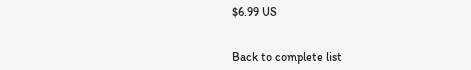$6.99 US


Back to complete list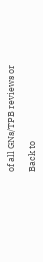of all GNs/TPB reviews or

Back to